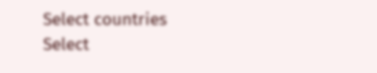Select countries
Select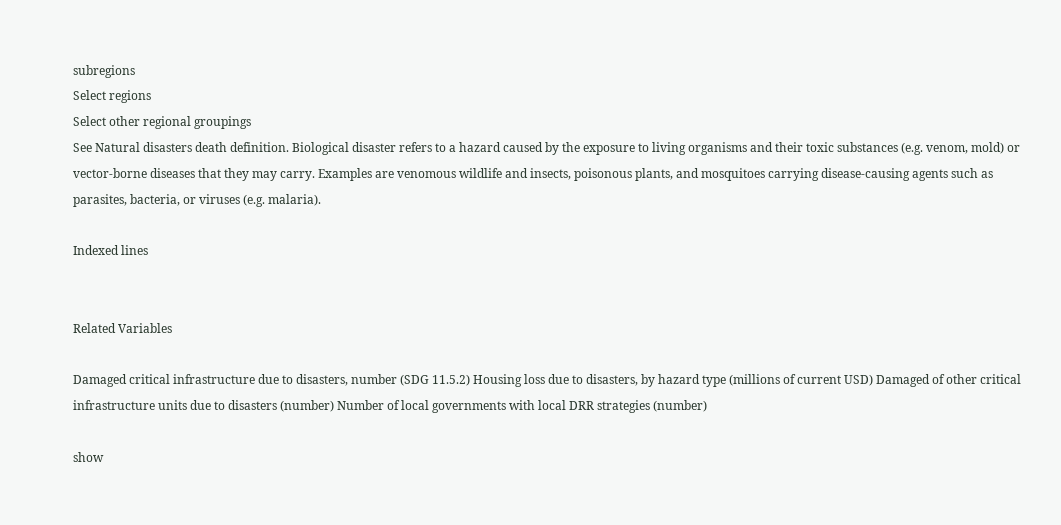subregions
Select regions
Select other regional groupings
See Natural disasters death definition. Biological disaster refers to a hazard caused by the exposure to living organisms and their toxic substances (e.g. venom, mold) or vector-borne diseases that they may carry. Examples are venomous wildlife and insects, poisonous plants, and mosquitoes carrying disease-causing agents such as parasites, bacteria, or viruses (e.g. malaria).

Indexed lines


Related Variables

Damaged critical infrastructure due to disasters, number (SDG 11.5.2) Housing loss due to disasters, by hazard type (millions of current USD) Damaged of other critical infrastructure units due to disasters (number) Number of local governments with local DRR strategies (number)

show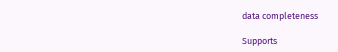data completeness

Supports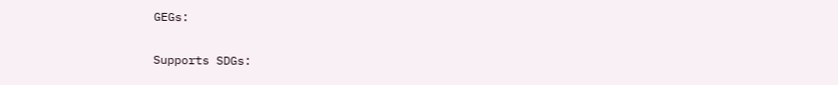GEGs:

Supports SDGs: